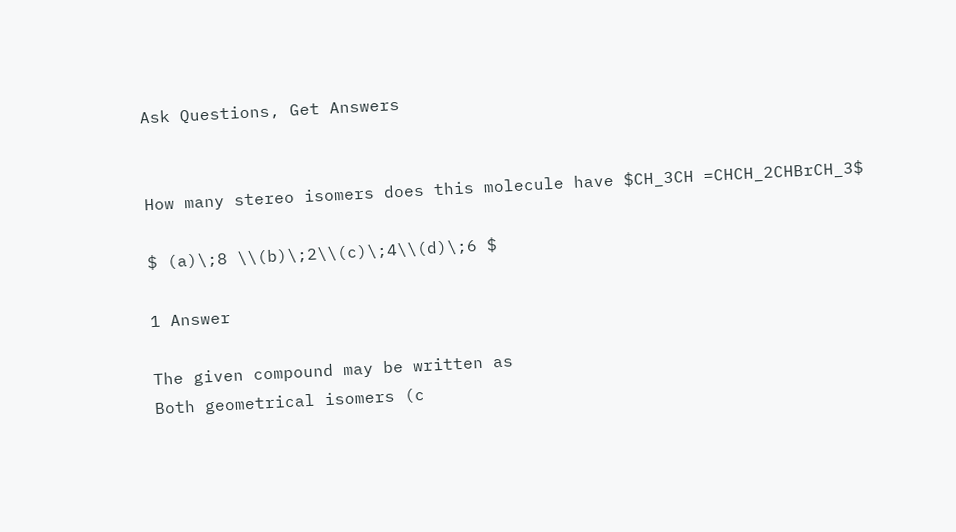Ask Questions, Get Answers


How many stereo isomers does this molecule have $CH_3CH =CHCH_2CHBrCH_3$

$ (a)\;8 \\(b)\;2\\(c)\;4\\(d)\;6 $

1 Answer

The given compound may be written as
Both geometrical isomers (c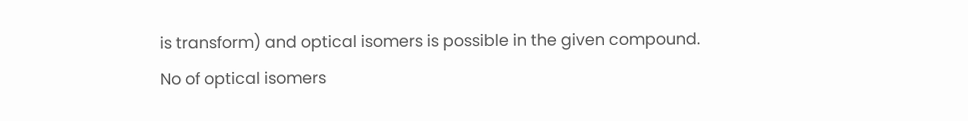is transform) and optical isomers is possible in the given compound.
No of optical isomers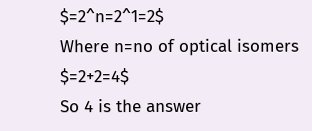$=2^n=2^1=2$
Where n=no of optical isomers $=2+2=4$
So 4 is the answer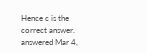Hence c is the correct answer.
answered Mar 4,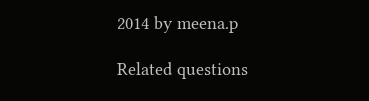2014 by meena.p

Related questions